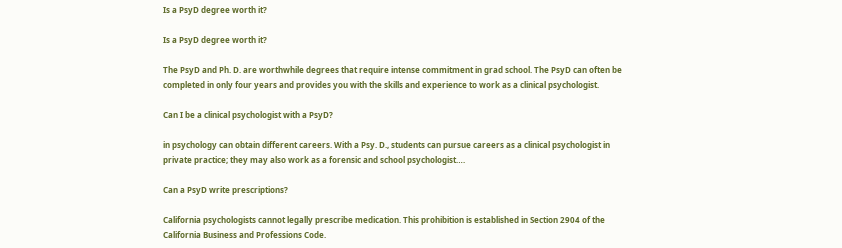Is a PsyD degree worth it?

Is a PsyD degree worth it?

The PsyD and Ph. D. are worthwhile degrees that require intense commitment in grad school. The PsyD can often be completed in only four years and provides you with the skills and experience to work as a clinical psychologist.

Can I be a clinical psychologist with a PsyD?

in psychology can obtain different careers. With a Psy. D., students can pursue careers as a clinical psychologist in private practice; they may also work as a forensic and school psychologist….

Can a PsyD write prescriptions?

California psychologists cannot legally prescribe medication. This prohibition is established in Section 2904 of the California Business and Professions Code.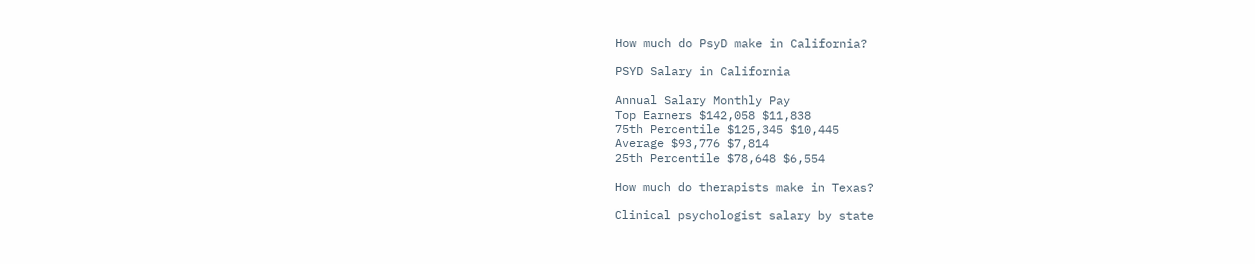How much do PsyD make in California?

PSYD Salary in California

Annual Salary Monthly Pay
Top Earners $142,058 $11,838
75th Percentile $125,345 $10,445
Average $93,776 $7,814
25th Percentile $78,648 $6,554

How much do therapists make in Texas?

Clinical psychologist salary by state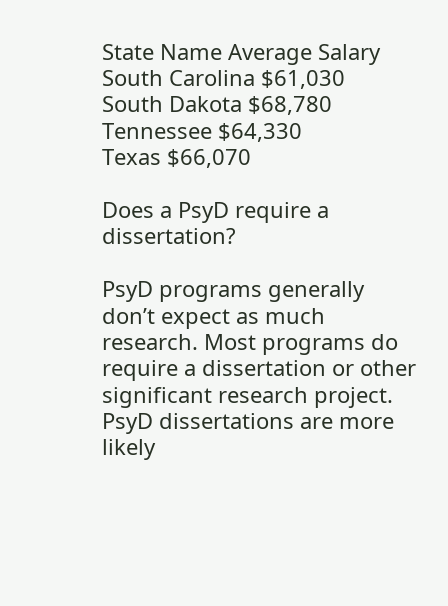State Name Average Salary
South Carolina $61,030
South Dakota $68,780
Tennessee $64,330
Texas $66,070

Does a PsyD require a dissertation?

PsyD programs generally don’t expect as much research. Most programs do require a dissertation or other significant research project. PsyD dissertations are more likely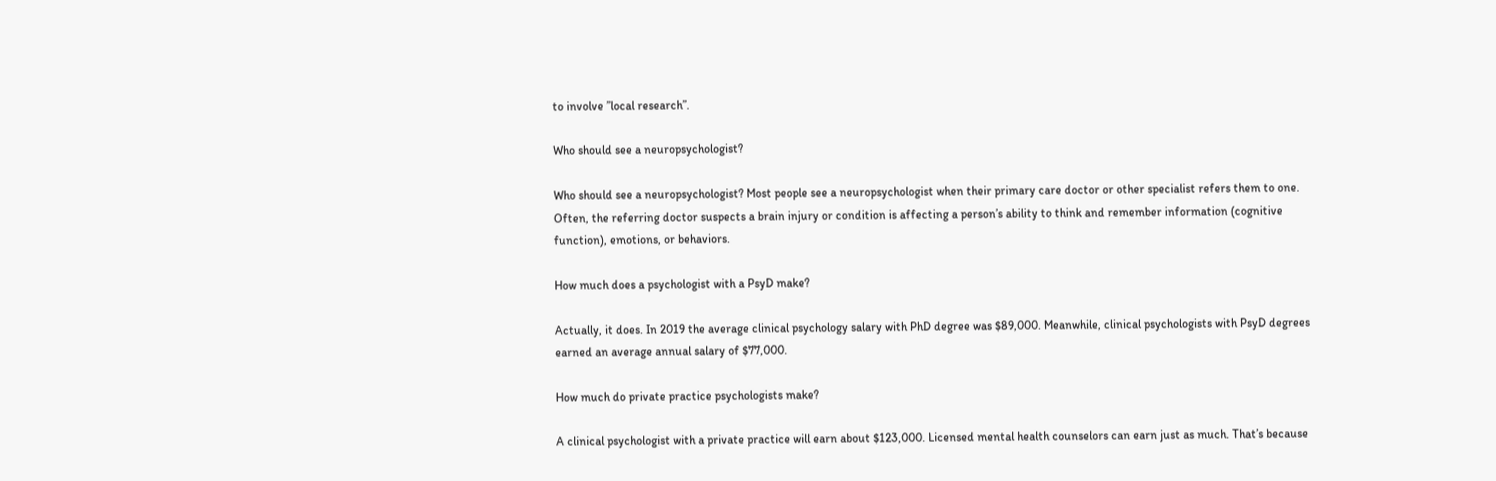to involve ”local research”.

Who should see a neuropsychologist?

Who should see a neuropsychologist? Most people see a neuropsychologist when their primary care doctor or other specialist refers them to one. Often, the referring doctor suspects a brain injury or condition is affecting a person’s ability to think and remember information (cognitive function), emotions, or behaviors.

How much does a psychologist with a PsyD make?

Actually, it does. In 2019 the average clinical psychology salary with PhD degree was $89,000. Meanwhile, clinical psychologists with PsyD degrees earned an average annual salary of $77,000.

How much do private practice psychologists make?

A clinical psychologist with a private practice will earn about $123,000. Licensed mental health counselors can earn just as much. That’s because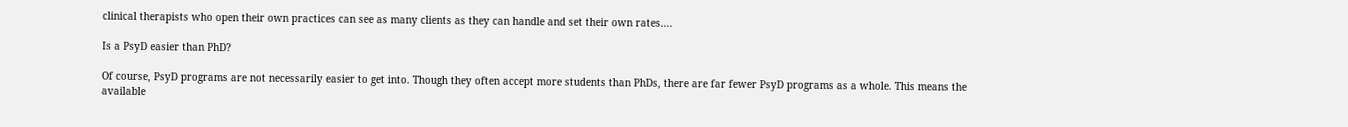clinical therapists who open their own practices can see as many clients as they can handle and set their own rates….

Is a PsyD easier than PhD?

Of course, PsyD programs are not necessarily easier to get into. Though they often accept more students than PhDs, there are far fewer PsyD programs as a whole. This means the available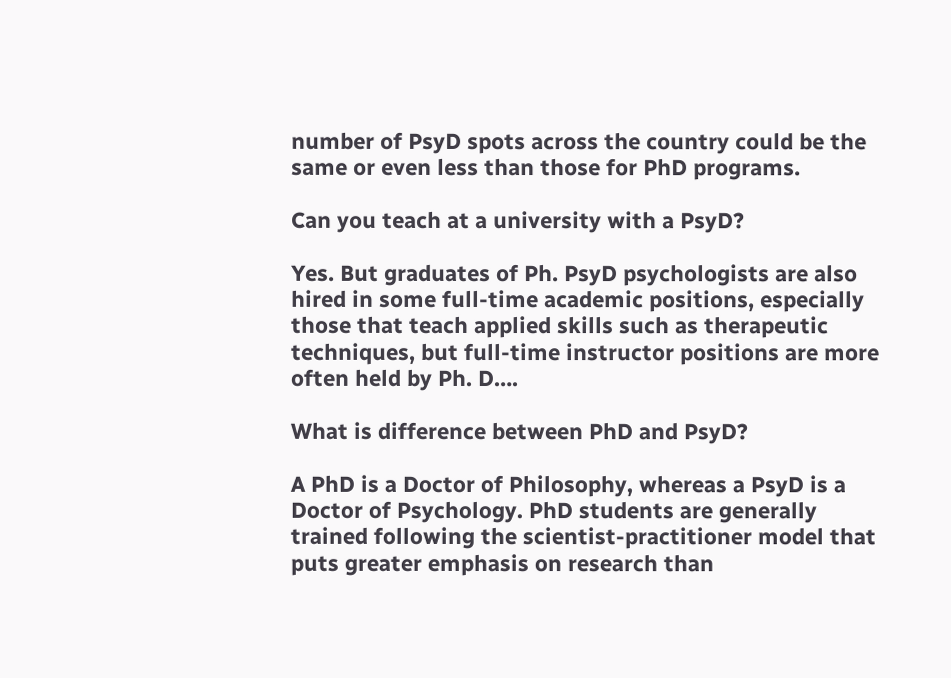number of PsyD spots across the country could be the same or even less than those for PhD programs.

Can you teach at a university with a PsyD?

Yes. But graduates of Ph. PsyD psychologists are also hired in some full-time academic positions, especially those that teach applied skills such as therapeutic techniques, but full-time instructor positions are more often held by Ph. D….

What is difference between PhD and PsyD?

A PhD is a Doctor of Philosophy, whereas a PsyD is a Doctor of Psychology. PhD students are generally trained following the scientist-practitioner model that puts greater emphasis on research than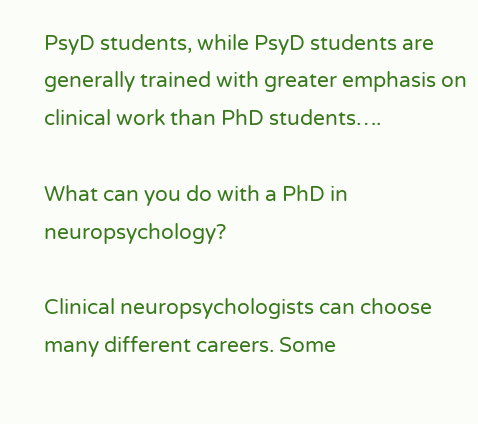PsyD students, while PsyD students are generally trained with greater emphasis on clinical work than PhD students….

What can you do with a PhD in neuropsychology?

Clinical neuropsychologists can choose many different careers. Some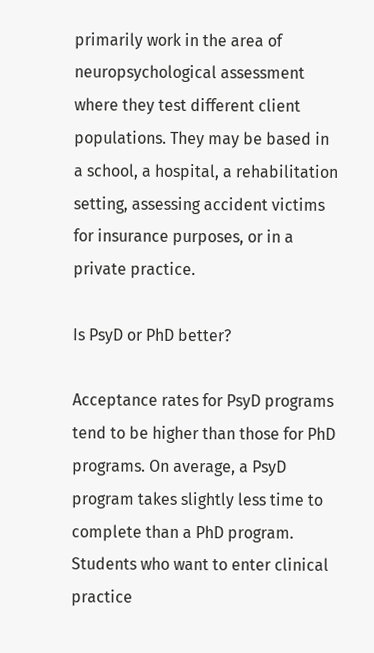primarily work in the area of neuropsychological assessment where they test different client populations. They may be based in a school, a hospital, a rehabilitation setting, assessing accident victims for insurance purposes, or in a private practice.

Is PsyD or PhD better?

Acceptance rates for PsyD programs tend to be higher than those for PhD programs. On average, a PsyD program takes slightly less time to complete than a PhD program. Students who want to enter clinical practice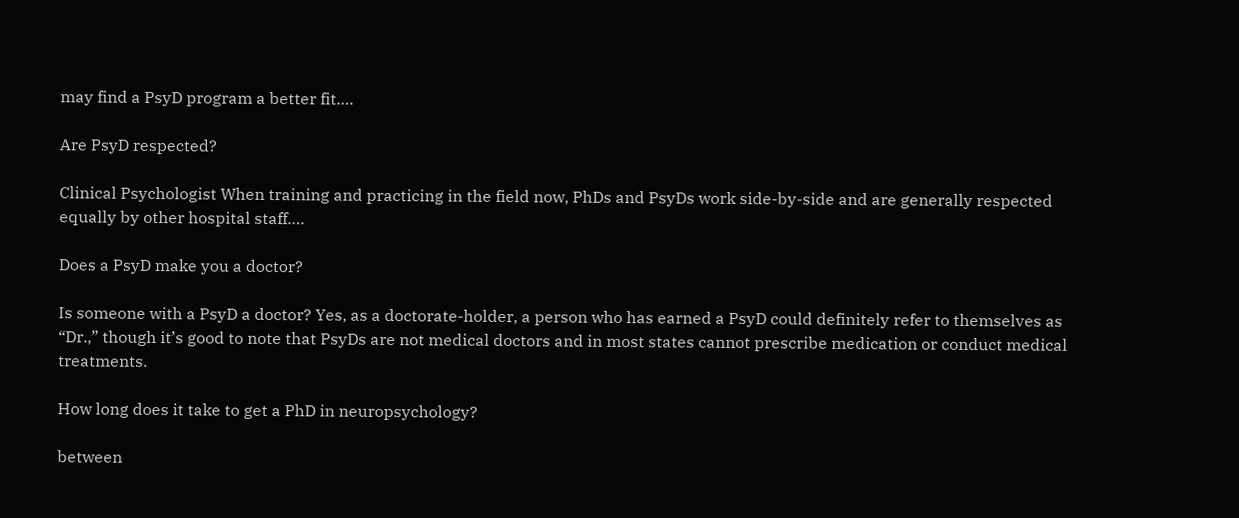may find a PsyD program a better fit….

Are PsyD respected?

Clinical Psychologist When training and practicing in the field now, PhDs and PsyDs work side-by-side and are generally respected equally by other hospital staff….

Does a PsyD make you a doctor?

Is someone with a PsyD a doctor? Yes, as a doctorate-holder, a person who has earned a PsyD could definitely refer to themselves as “Dr.,” though it’s good to note that PsyDs are not medical doctors and in most states cannot prescribe medication or conduct medical treatments.

How long does it take to get a PhD in neuropsychology?

between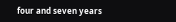four and seven years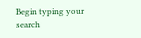Begin typing your search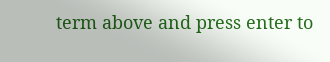term above and press enter to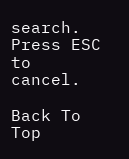search. Press ESC to cancel.

Back To Top